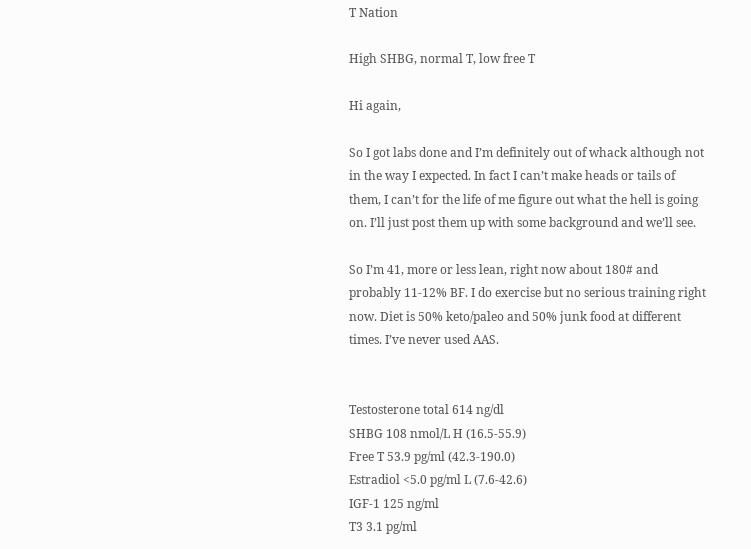T Nation

High SHBG, normal T, low free T

Hi again,

So I got labs done and I’m definitely out of whack although not in the way I expected. In fact I can’t make heads or tails of them, I can’t for the life of me figure out what the hell is going on. I’ll just post them up with some background and we’ll see.

So I’m 41, more or less lean, right now about 180# and probably 11-12% BF. I do exercise but no serious training right now. Diet is 50% keto/paleo and 50% junk food at different times. I’ve never used AAS.


Testosterone total 614 ng/dl
SHBG 108 nmol/L H (16.5-55.9)
Free T 53.9 pg/ml (42.3-190.0)
Estradiol <5.0 pg/ml L (7.6-42.6)
IGF-1 125 ng/ml
T3 3.1 pg/ml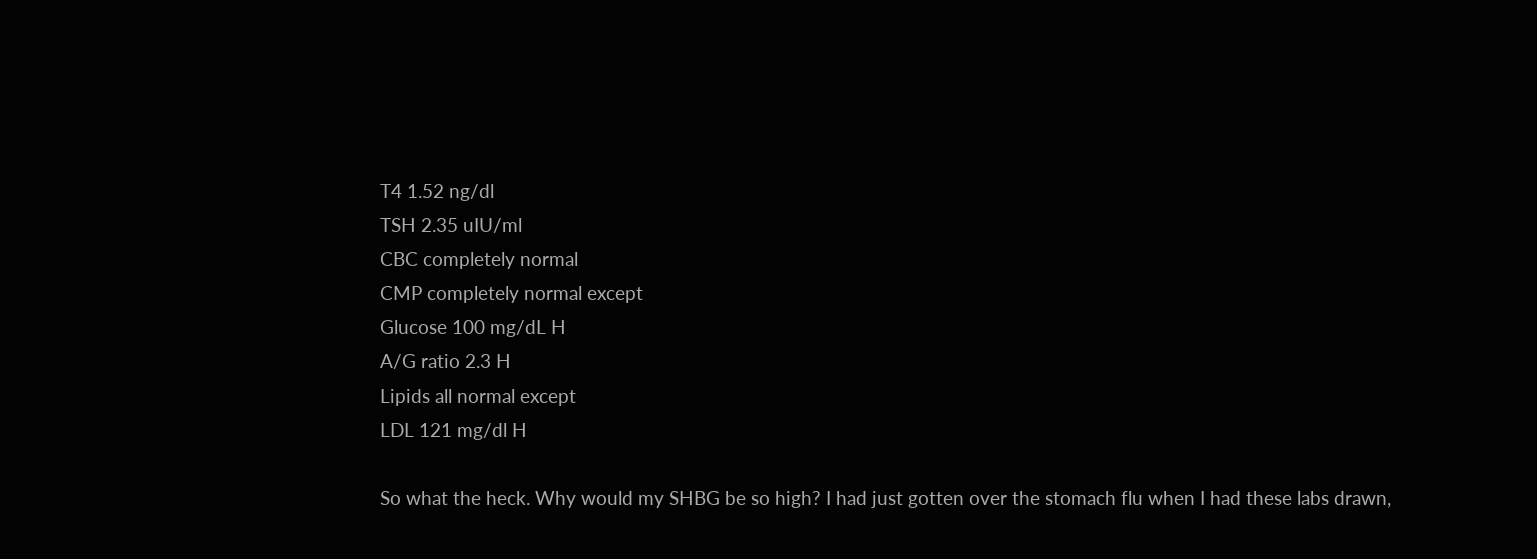T4 1.52 ng/dl
TSH 2.35 uIU/ml
CBC completely normal
CMP completely normal except
Glucose 100 mg/dL H
A/G ratio 2.3 H
Lipids all normal except
LDL 121 mg/dl H

So what the heck. Why would my SHBG be so high? I had just gotten over the stomach flu when I had these labs drawn,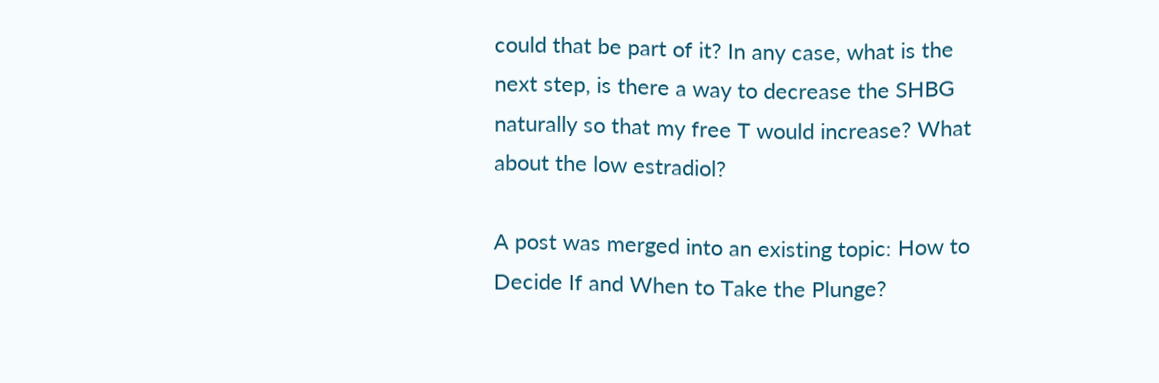could that be part of it? In any case, what is the next step, is there a way to decrease the SHBG naturally so that my free T would increase? What about the low estradiol?

A post was merged into an existing topic: How to Decide If and When to Take the Plunge?